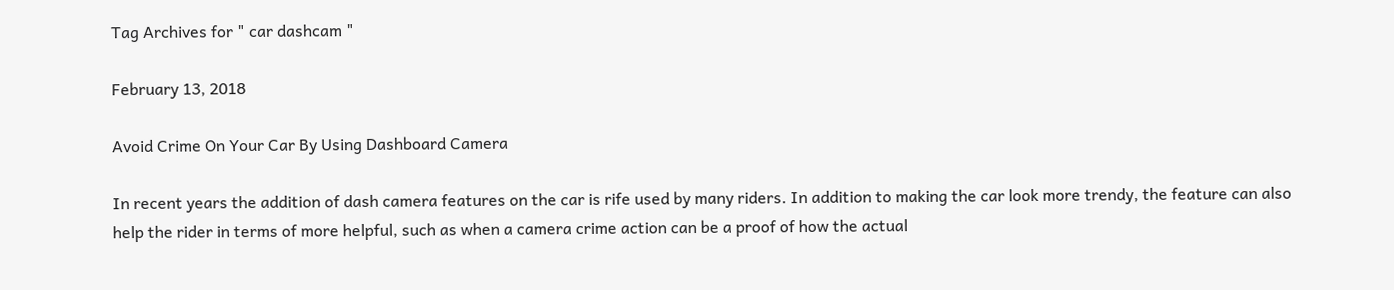Tag Archives for " car dashcam "

February 13, 2018

Avoid Crime On Your Car By Using Dashboard Camera

In recent years the addition of dash camera features on the car is rife used by many riders. In addition to making the car look more trendy, the feature can also help the rider in terms of more helpful, such as when a camera crime action can be a proof of how the actual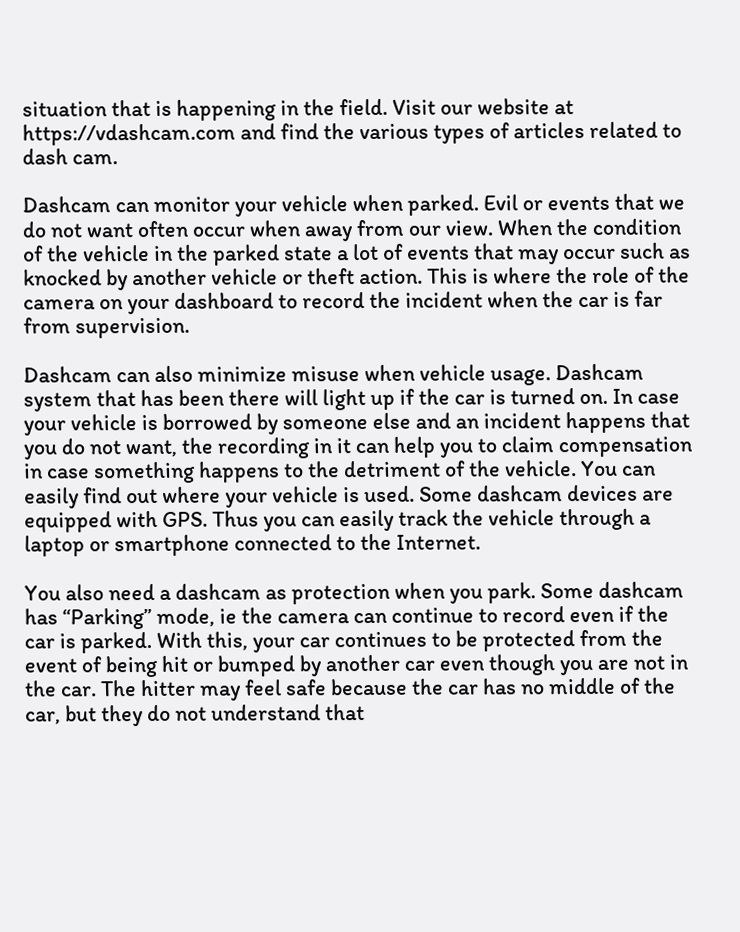situation that is happening in the field. Visit our website at https://vdashcam.com and find the various types of articles related to dash cam.

Dashcam can monitor your vehicle when parked. Evil or events that we do not want often occur when away from our view. When the condition of the vehicle in the parked state a lot of events that may occur such as knocked by another vehicle or theft action. This is where the role of the camera on your dashboard to record the incident when the car is far from supervision.

Dashcam can also minimize misuse when vehicle usage. Dashcam system that has been there will light up if the car is turned on. In case your vehicle is borrowed by someone else and an incident happens that you do not want, the recording in it can help you to claim compensation in case something happens to the detriment of the vehicle. You can easily find out where your vehicle is used. Some dashcam devices are equipped with GPS. Thus you can easily track the vehicle through a laptop or smartphone connected to the Internet.

You also need a dashcam as protection when you park. Some dashcam has “Parking” mode, ie the camera can continue to record even if the car is parked. With this, your car continues to be protected from the event of being hit or bumped by another car even though you are not in the car. The hitter may feel safe because the car has no middle of the car, but they do not understand that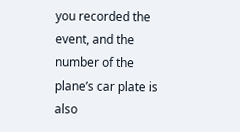you recorded the event, and the number of the plane’s car plate is also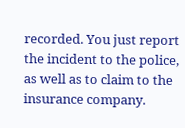recorded. You just report the incident to the police, as well as to claim to the insurance company.